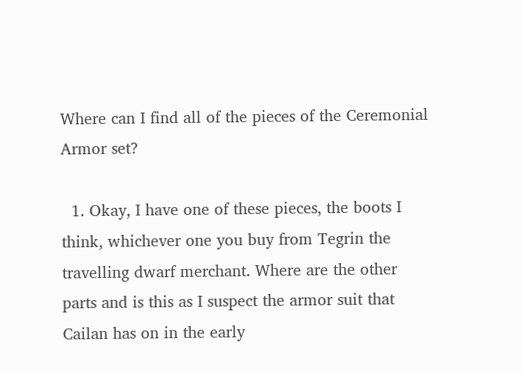Where can I find all of the pieces of the Ceremonial Armor set?

  1. Okay, I have one of these pieces, the boots I think, whichever one you buy from Tegrin the travelling dwarf merchant. Where are the other parts and is this as I suspect the armor suit that Cailan has on in the early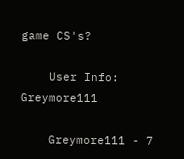game CS's?

    User Info: Greymore111

    Greymore111 - 7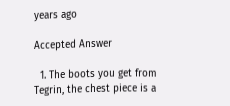years ago

Accepted Answer

  1. The boots you get from Tegrin, the chest piece is a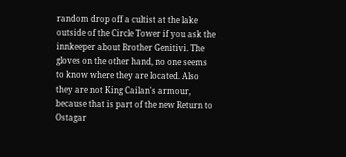random drop off a cultist at the lake outside of the Circle Tower if you ask the innkeeper about Brother Genitivi. The gloves on the other hand, no one seems to know where they are located. Also they are not King Cailan's armour, because that is part of the new Return to Ostagar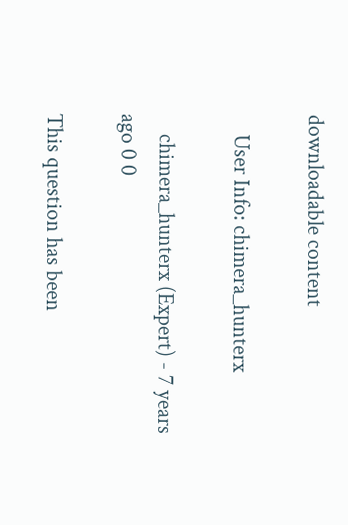downloadable content

    User Info: chimera_hunterx

    chimera_hunterx (Expert) - 7 years ago 0 0

This question has been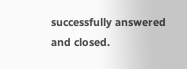successfully answered and closed.